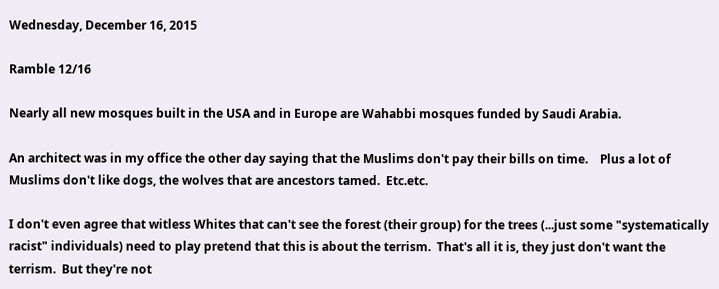Wednesday, December 16, 2015

Ramble 12/16

Nearly all new mosques built in the USA and in Europe are Wahabbi mosques funded by Saudi Arabia.

An architect was in my office the other day saying that the Muslims don't pay their bills on time.    Plus a lot of Muslims don't like dogs, the wolves that are ancestors tamed.  Etc.etc.

I don't even agree that witless Whites that can't see the forest (their group) for the trees (...just some "systematically racist" individuals) need to play pretend that this is about the terrism.  That's all it is, they just don't want the terrism.  But they're not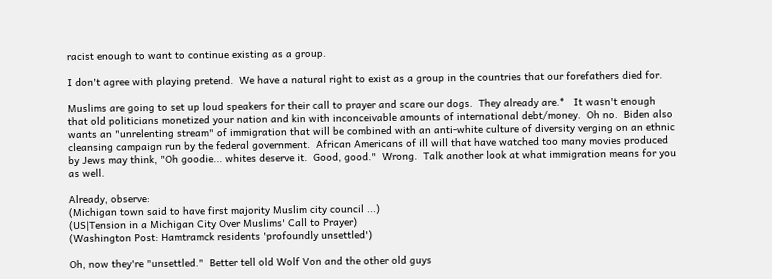racist enough to want to continue existing as a group.

I don't agree with playing pretend.  We have a natural right to exist as a group in the countries that our forefathers died for.

Muslims are going to set up loud speakers for their call to prayer and scare our dogs.  They already are.*   It wasn't enough that old politicians monetized your nation and kin with inconceivable amounts of international debt/money.  Oh no.  Biden also wants an "unrelenting stream" of immigration that will be combined with an anti-white culture of diversity verging on an ethnic cleansing campaign run by the federal government.  African Americans of ill will that have watched too many movies produced by Jews may think, "Oh goodie... whites deserve it.  Good, good."  Wrong.  Talk another look at what immigration means for you as well.

Already, observe:
(Michigan town said to have first majority Muslim city council ...)
(US|Tension in a Michigan City Over Muslims' Call to Prayer)
(Washington Post: Hamtramck residents 'profoundly unsettled')

Oh, now they're "unsettled."  Better tell old Wolf Von and the other old guys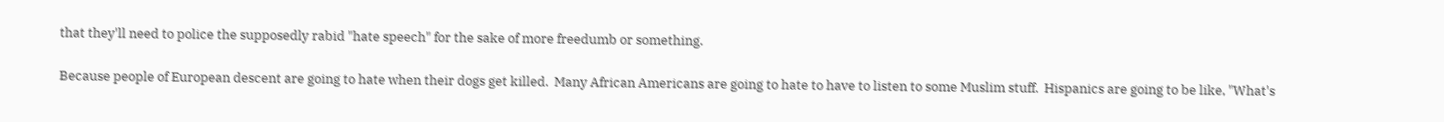that they'll need to police the supposedly rabid "hate speech" for the sake of more freedumb or something.

Because people of European descent are going to hate when their dogs get killed.  Many African Americans are going to hate to have to listen to some Muslim stuff.  Hispanics are going to be like, "What's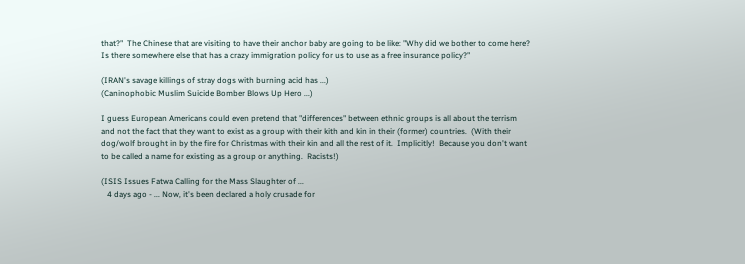that?"  The Chinese that are visiting to have their anchor baby are going to be like: "Why did we bother to come here? Is there somewhere else that has a crazy immigration policy for us to use as a free insurance policy?"

(IRAN's savage killings of stray dogs with burning acid has ...)
(Caninophobic Muslim Suicide Bomber Blows Up Hero ...)

I guess European Americans could even pretend that "differences" between ethnic groups is all about the terrism and not the fact that they want to exist as a group with their kith and kin in their (former) countries.  (With their dog/wolf brought in by the fire for Christmas with their kin and all the rest of it.  Implicitly!  Because you don't want to be called a name for existing as a group or anything.  Racists!)

(ISIS Issues Fatwa Calling for the Mass Slaughter of ...
   4 days ago - ... Now, it's been declared a holy crusade for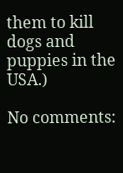them to kill dogs and puppies in the USA.)

No comments: